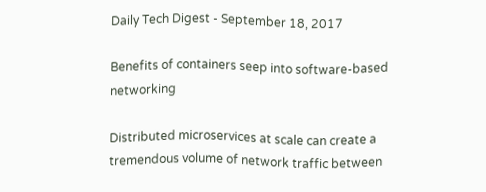Daily Tech Digest - September 18, 2017

Benefits of containers seep into software-based networking

Distributed microservices at scale can create a tremendous volume of network traffic between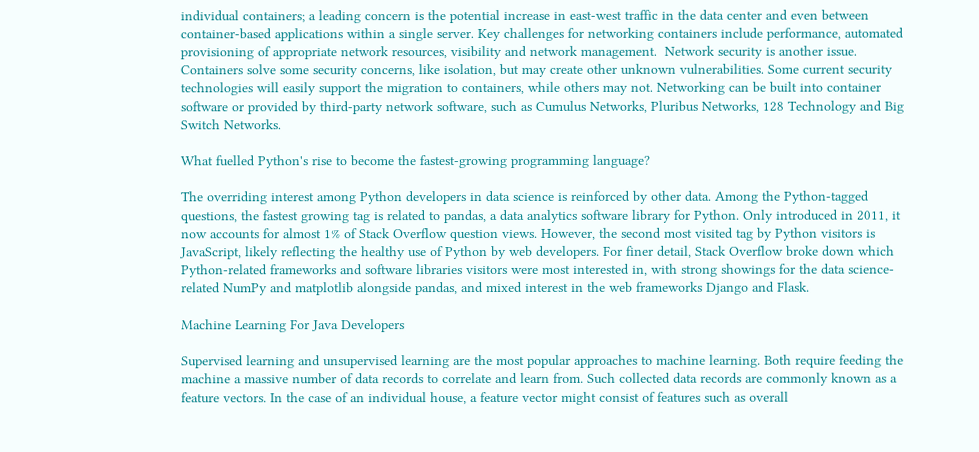individual containers; a leading concern is the potential increase in east-west traffic in the data center and even between container-based applications within a single server. Key challenges for networking containers include performance, automated provisioning of appropriate network resources, visibility and network management.  Network security is another issue. Containers solve some security concerns, like isolation, but may create other unknown vulnerabilities. Some current security technologies will easily support the migration to containers, while others may not. Networking can be built into container software or provided by third-party network software, such as Cumulus Networks, Pluribus Networks, 128 Technology and Big Switch Networks.

What fuelled Python's rise to become the fastest-growing programming language?

The overriding interest among Python developers in data science is reinforced by other data. Among the Python-tagged questions, the fastest growing tag is related to pandas, a data analytics software library for Python. Only introduced in 2011, it now accounts for almost 1% of Stack Overflow question views. However, the second most visited tag by Python visitors is JavaScript, likely reflecting the healthy use of Python by web developers. For finer detail, Stack Overflow broke down which Python-related frameworks and software libraries visitors were most interested in, with strong showings for the data science-related NumPy and matplotlib alongside pandas, and mixed interest in the web frameworks Django and Flask.

Machine Learning For Java Developers

Supervised learning and unsupervised learning are the most popular approaches to machine learning. Both require feeding the machine a massive number of data records to correlate and learn from. Such collected data records are commonly known as a feature vectors. In the case of an individual house, a feature vector might consist of features such as overall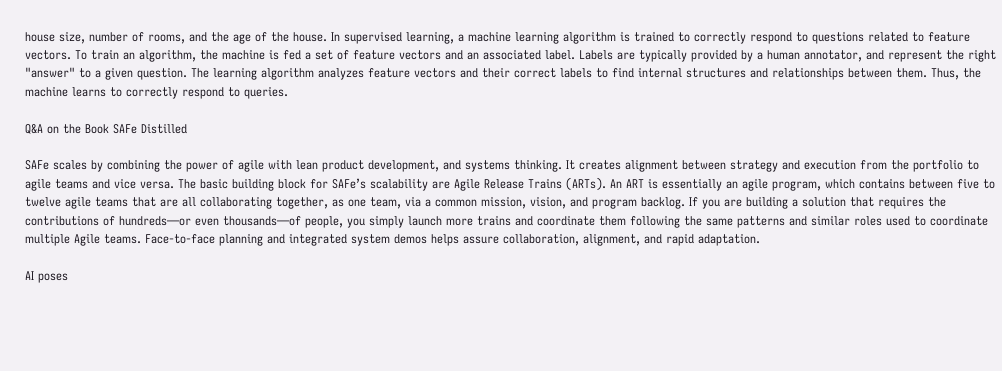house size, number of rooms, and the age of the house. In supervised learning, a machine learning algorithm is trained to correctly respond to questions related to feature vectors. To train an algorithm, the machine is fed a set of feature vectors and an associated label. Labels are typically provided by a human annotator, and represent the right "answer" to a given question. The learning algorithm analyzes feature vectors and their correct labels to find internal structures and relationships between them. Thus, the machine learns to correctly respond to queries.

Q&A on the Book SAFe Distilled

SAFe scales by combining the power of agile with lean product development, and systems thinking. It creates alignment between strategy and execution from the portfolio to agile teams and vice versa. The basic building block for SAFe’s scalability are Agile Release Trains (ARTs). An ART is essentially an agile program, which contains between five to twelve agile teams that are all collaborating together, as one team, via a common mission, vision, and program backlog. If you are building a solution that requires the contributions of hundreds—or even thousands—of people, you simply launch more trains and coordinate them following the same patterns and similar roles used to coordinate multiple Agile teams. Face-to-face planning and integrated system demos helps assure collaboration, alignment, and rapid adaptation.

AI poses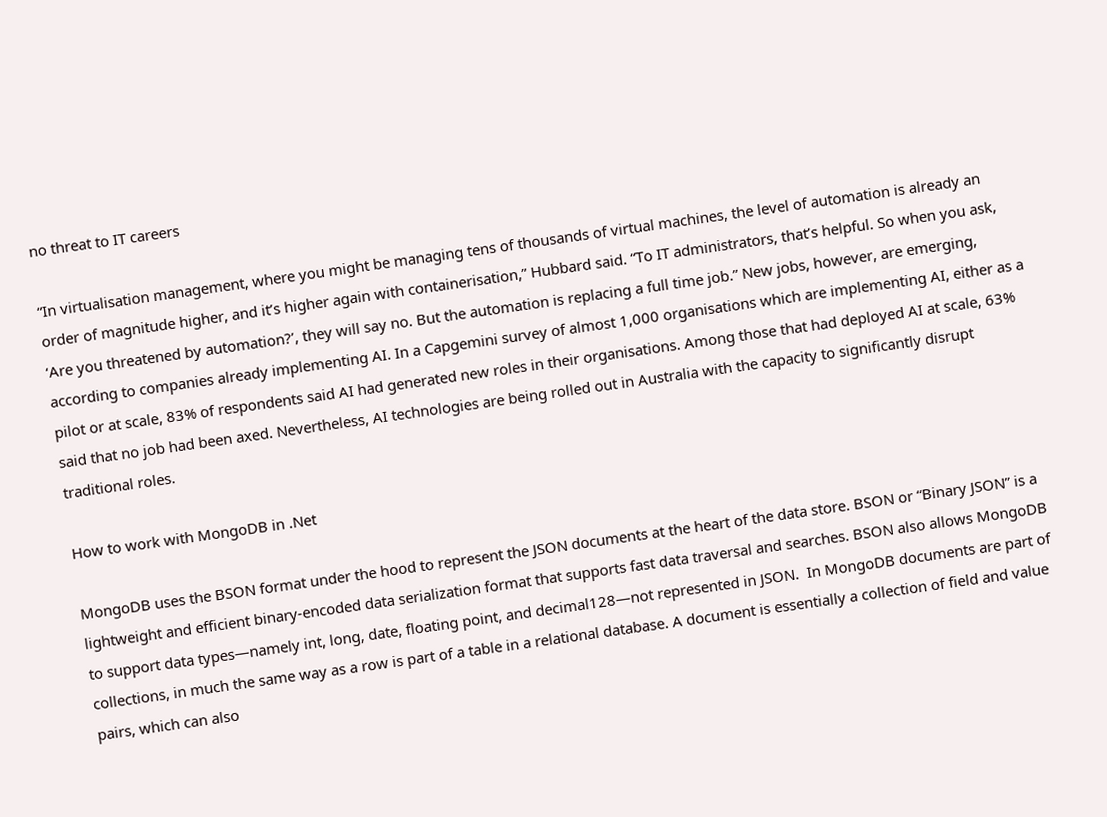no threat to IT careers

“In virtualisation management, where you might be managing tens of thousands of virtual machines, the level of automation is already an order of magnitude higher, and it’s higher again with containerisation,” Hubbard said. “To IT administrators, that’s helpful. So when you ask, ‘Are you threatened by automation?’, they will say no. But the automation is replacing a full time job.” New jobs, however, are emerging, according to companies already implementing AI. In a Capgemini survey of almost 1,000 organisations which are implementing AI, either as a pilot or at scale, 83% of respondents said AI had generated new roles in their organisations. Among those that had deployed AI at scale, 63% said that no job had been axed. Nevertheless, AI technologies are being rolled out in Australia with the capacity to significantly disrupt traditional roles.

How to work with MongoDB in .Net

MongoDB uses the BSON format under the hood to represent the JSON documents at the heart of the data store. BSON or “Binary JSON” is a lightweight and efficient binary-encoded data serialization format that supports fast data traversal and searches. BSON also allows MongoDB to support data types—namely int, long, date, floating point, and decimal128—not represented in JSON.  In MongoDB documents are part of collections, in much the same way as a row is part of a table in a relational database. A document is essentially a collection of field and value pairs, which can also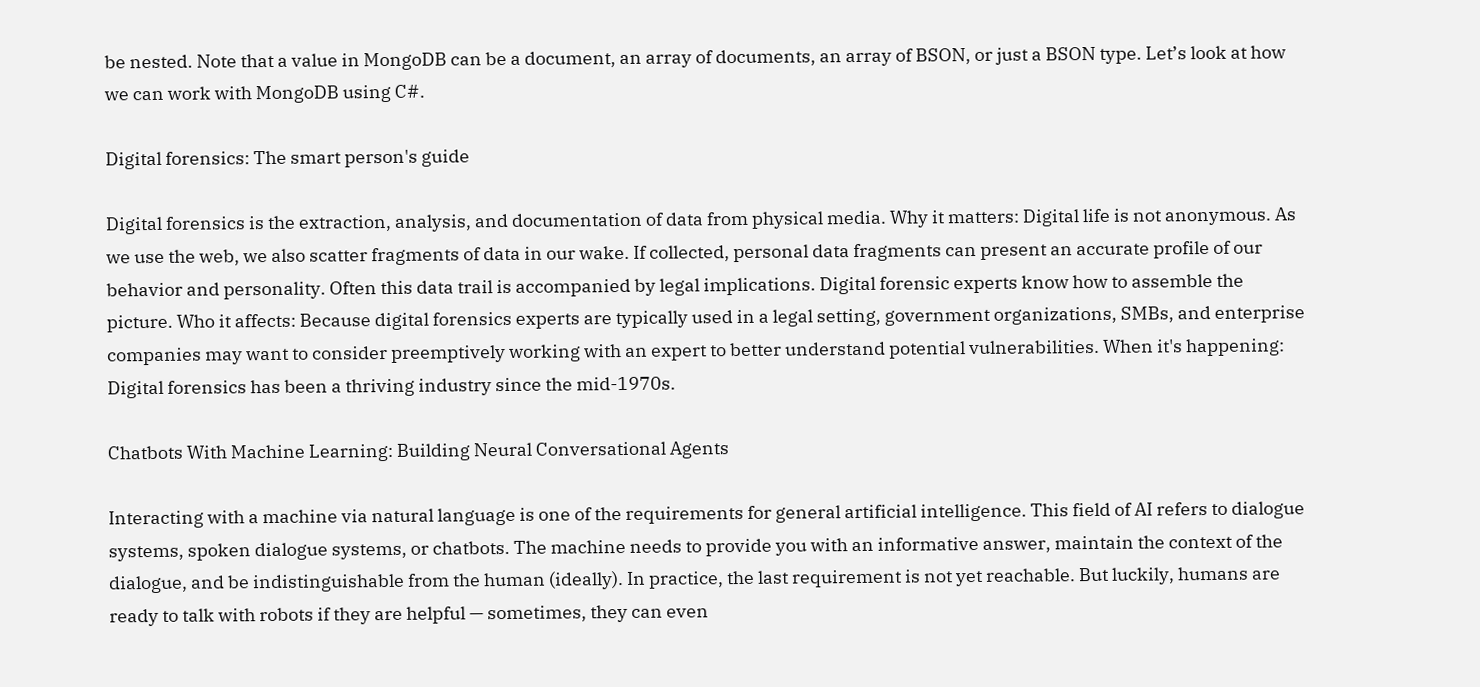be nested. Note that a value in MongoDB can be a document, an array of documents, an array of BSON, or just a BSON type. Let’s look at how we can work with MongoDB using C#.

Digital forensics: The smart person's guide

Digital forensics is the extraction, analysis, and documentation of data from physical media. Why it matters: Digital life is not anonymous. As we use the web, we also scatter fragments of data in our wake. If collected, personal data fragments can present an accurate profile of our behavior and personality. Often this data trail is accompanied by legal implications. Digital forensic experts know how to assemble the picture. Who it affects: Because digital forensics experts are typically used in a legal setting, government organizations, SMBs, and enterprise companies may want to consider preemptively working with an expert to better understand potential vulnerabilities. When it's happening: Digital forensics has been a thriving industry since the mid-1970s.

Chatbots With Machine Learning: Building Neural Conversational Agents

Interacting with a machine via natural language is one of the requirements for general artificial intelligence. This field of AI refers to dialogue systems, spoken dialogue systems, or chatbots. The machine needs to provide you with an informative answer, maintain the context of the dialogue, and be indistinguishable from the human (ideally). In practice, the last requirement is not yet reachable. But luckily, humans are ready to talk with robots if they are helpful — sometimes, they can even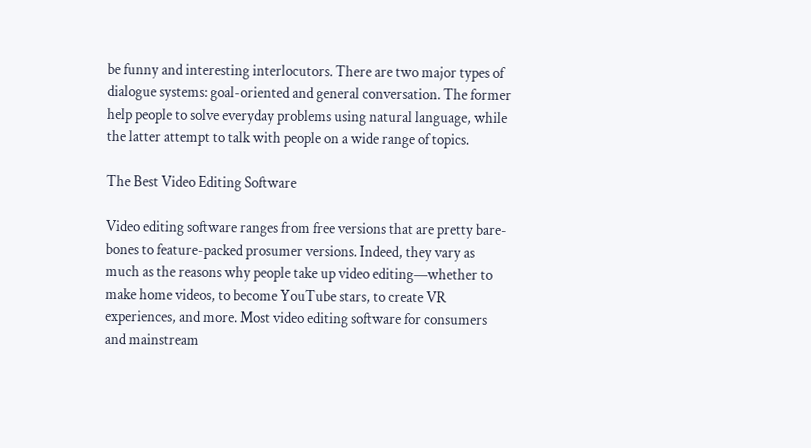be funny and interesting interlocutors. There are two major types of dialogue systems: goal-oriented and general conversation. The former help people to solve everyday problems using natural language, while the latter attempt to talk with people on a wide range of topics.

The Best Video Editing Software

Video editing software ranges from free versions that are pretty bare-bones to feature-packed prosumer versions. Indeed, they vary as much as the reasons why people take up video editing—whether to make home videos, to become YouTube stars, to create VR experiences, and more. Most video editing software for consumers and mainstream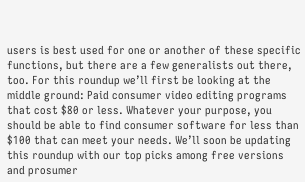users is best used for one or another of these specific functions, but there are a few generalists out there, too. For this roundup we’ll first be looking at the middle ground: Paid consumer video editing programs that cost $80 or less. Whatever your purpose, you should be able to find consumer software for less than $100 that can meet your needs. We’ll soon be updating this roundup with our top picks among free versions and prosumer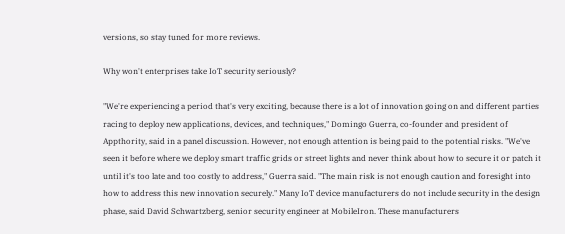versions, so stay tuned for more reviews.

Why won't enterprises take IoT security seriously?

"We're experiencing a period that's very exciting, because there is a lot of innovation going on and different parties racing to deploy new applications, devices, and techniques," Domingo Guerra, co-founder and president of Appthority, said in a panel discussion. However, not enough attention is being paid to the potential risks. "We've seen it before where we deploy smart traffic grids or street lights and never think about how to secure it or patch it until it's too late and too costly to address," Guerra said. "The main risk is not enough caution and foresight into how to address this new innovation securely." Many IoT device manufacturers do not include security in the design phase, said David Schwartzberg, senior security engineer at MobileIron. These manufacturers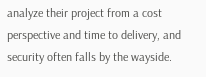analyze their project from a cost perspective and time to delivery, and security often falls by the wayside.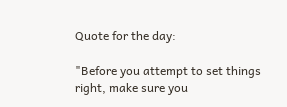Quote for the day:

"Before you attempt to set things right, make sure you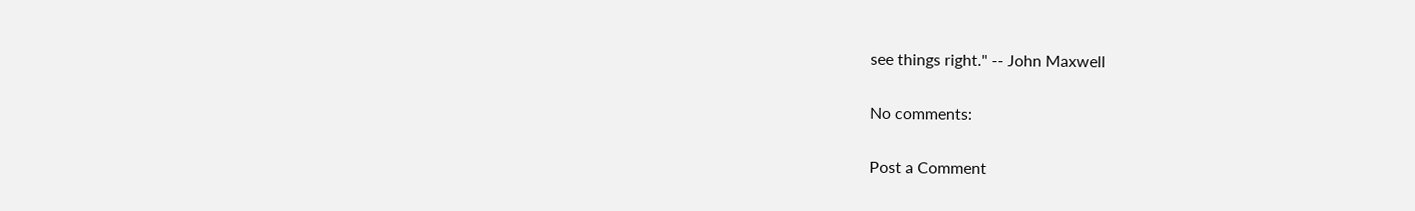see things right." -- John Maxwell

No comments:

Post a Comment